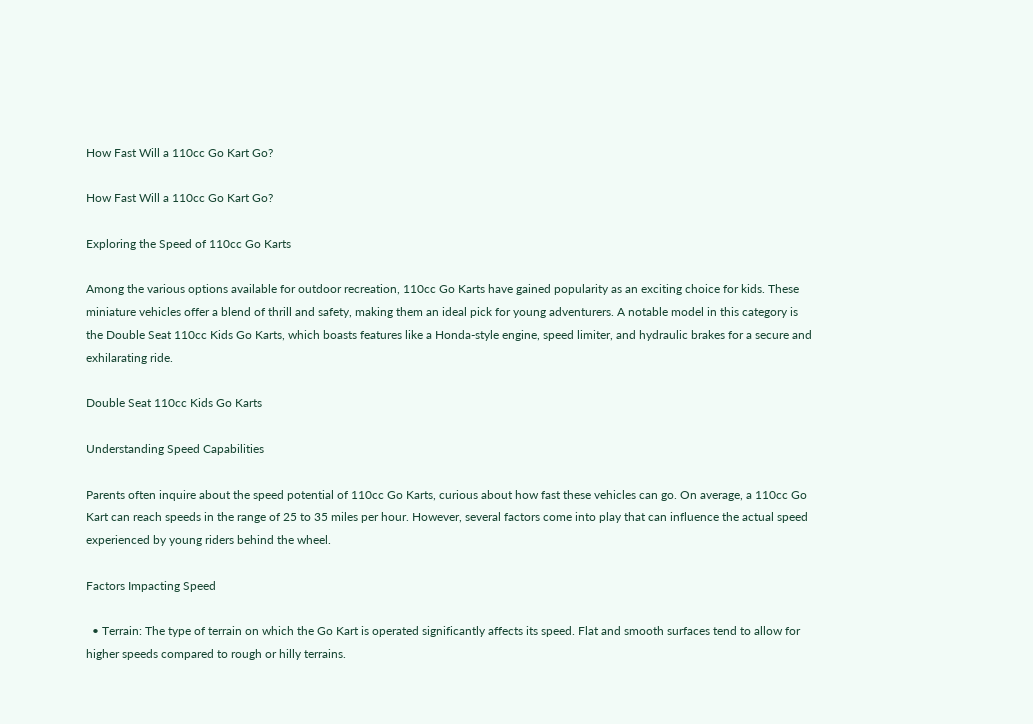How Fast Will a 110cc Go Kart Go?

How Fast Will a 110cc Go Kart Go?

Exploring the Speed of 110cc Go Karts

Among the various options available for outdoor recreation, 110cc Go Karts have gained popularity as an exciting choice for kids. These miniature vehicles offer a blend of thrill and safety, making them an ideal pick for young adventurers. A notable model in this category is the Double Seat 110cc Kids Go Karts, which boasts features like a Honda-style engine, speed limiter, and hydraulic brakes for a secure and exhilarating ride.

Double Seat 110cc Kids Go Karts

Understanding Speed Capabilities

Parents often inquire about the speed potential of 110cc Go Karts, curious about how fast these vehicles can go. On average, a 110cc Go Kart can reach speeds in the range of 25 to 35 miles per hour. However, several factors come into play that can influence the actual speed experienced by young riders behind the wheel.

Factors Impacting Speed

  • Terrain: The type of terrain on which the Go Kart is operated significantly affects its speed. Flat and smooth surfaces tend to allow for higher speeds compared to rough or hilly terrains.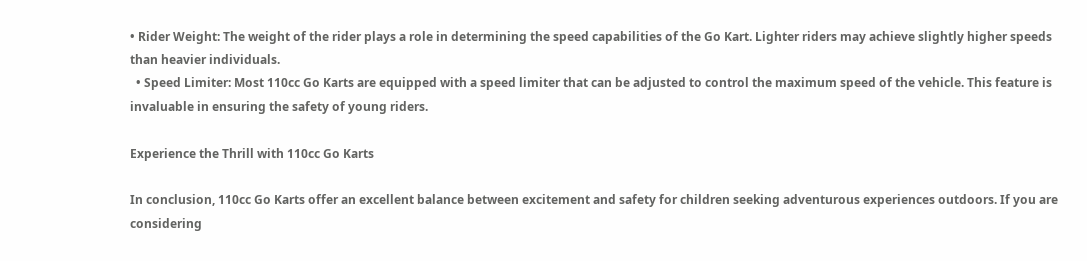• Rider Weight: The weight of the rider plays a role in determining the speed capabilities of the Go Kart. Lighter riders may achieve slightly higher speeds than heavier individuals.
  • Speed Limiter: Most 110cc Go Karts are equipped with a speed limiter that can be adjusted to control the maximum speed of the vehicle. This feature is invaluable in ensuring the safety of young riders.

Experience the Thrill with 110cc Go Karts

In conclusion, 110cc Go Karts offer an excellent balance between excitement and safety for children seeking adventurous experiences outdoors. If you are considering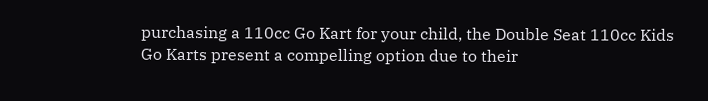purchasing a 110cc Go Kart for your child, the Double Seat 110cc Kids Go Karts present a compelling option due to their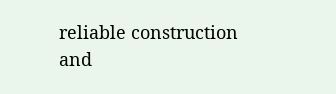reliable construction and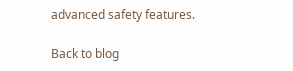advanced safety features.

Back to blog